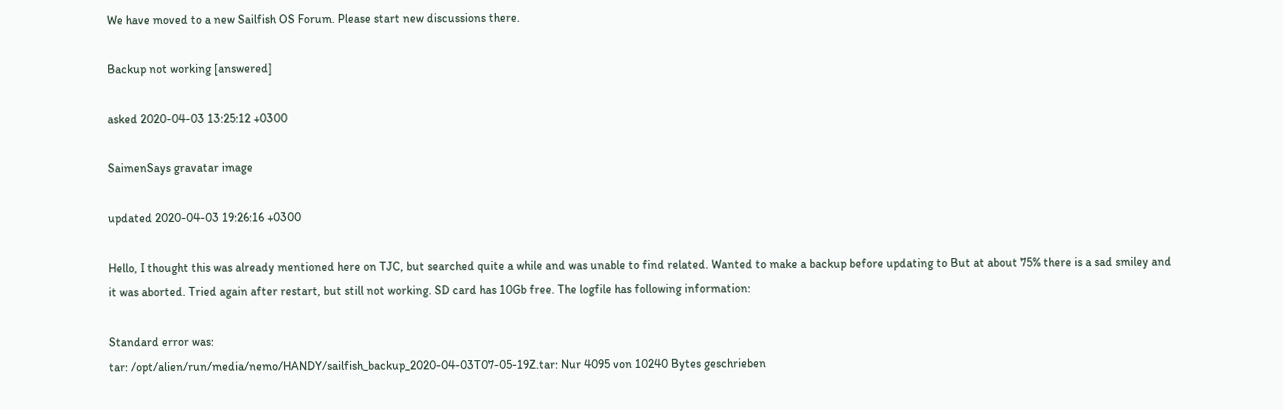We have moved to a new Sailfish OS Forum. Please start new discussions there.

Backup not working [answered]

asked 2020-04-03 13:25:12 +0300

SaimenSays gravatar image

updated 2020-04-03 19:26:16 +0300

Hello, I thought this was already mentioned here on TJC, but searched quite a while and was unable to find related. Wanted to make a backup before updating to But at about 75% there is a sad smiley and it was aborted. Tried again after restart, but still not working. SD card has 10Gb free. The logfile has following information:

Standard error was:
tar: /opt/alien/run/media/nemo/HANDY/sailfish_backup_2020-04-03T07-05-19Z.tar: Nur 4095 von 10240 Bytes geschrieben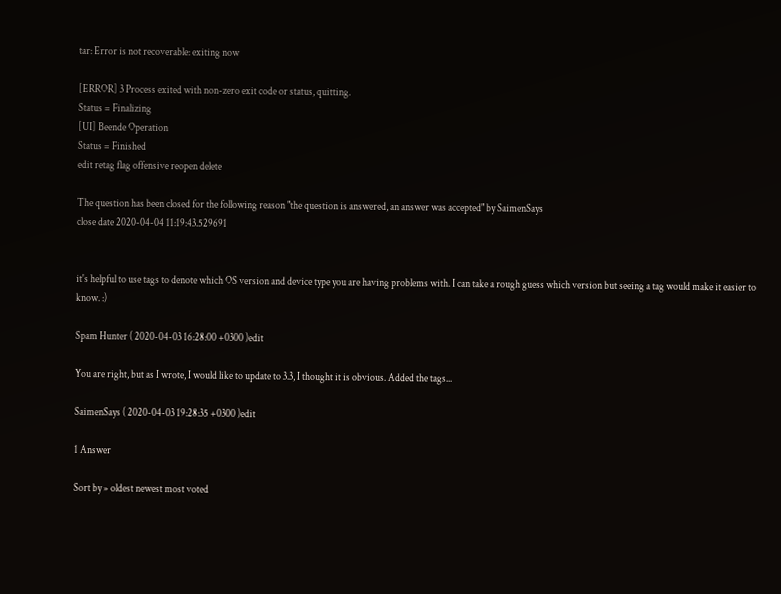tar: Error is not recoverable: exiting now

[ERROR] 3 Process exited with non-zero exit code or status, quitting.
Status = Finalizing
[UI] Beende Operation
Status = Finished
edit retag flag offensive reopen delete

The question has been closed for the following reason "the question is answered, an answer was accepted" by SaimenSays
close date 2020-04-04 11:19:43.529691


it's helpful to use tags to denote which OS version and device type you are having problems with. I can take a rough guess which version but seeing a tag would make it easier to know. :)

Spam Hunter ( 2020-04-03 16:28:00 +0300 )edit

You are right, but as I wrote, I would like to update to 3.3, I thought it is obvious. Added the tags...

SaimenSays ( 2020-04-03 19:28:35 +0300 )edit

1 Answer

Sort by » oldest newest most voted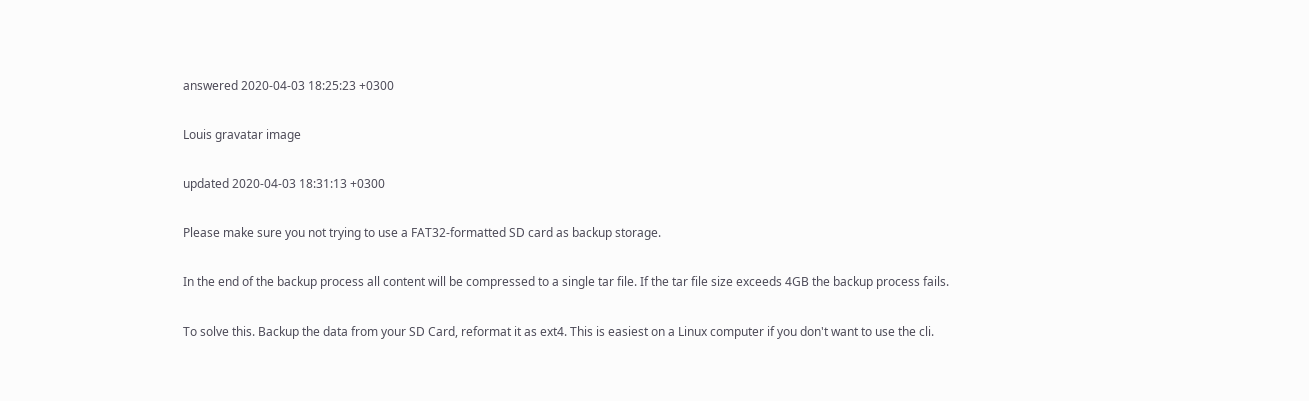answered 2020-04-03 18:25:23 +0300

Louis gravatar image

updated 2020-04-03 18:31:13 +0300

Please make sure you not trying to use a FAT32-formatted SD card as backup storage.

In the end of the backup process all content will be compressed to a single tar file. If the tar file size exceeds 4GB the backup process fails.

To solve this. Backup the data from your SD Card, reformat it as ext4. This is easiest on a Linux computer if you don't want to use the cli.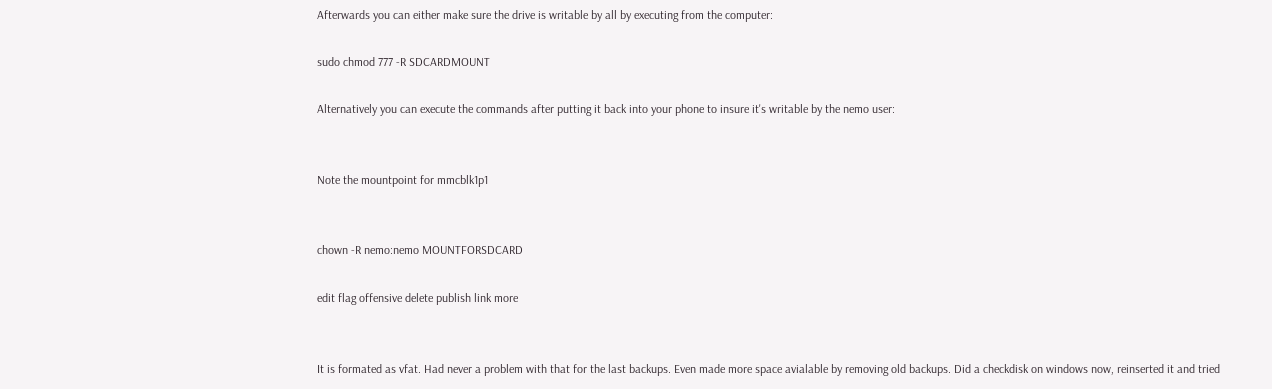Afterwards you can either make sure the drive is writable by all by executing from the computer:

sudo chmod 777 -R SDCARDMOUNT

Alternatively you can execute the commands after putting it back into your phone to insure it's writable by the nemo user:


Note the mountpoint for mmcblk1p1


chown -R nemo:nemo MOUNTFORSDCARD

edit flag offensive delete publish link more


It is formated as vfat. Had never a problem with that for the last backups. Even made more space avialable by removing old backups. Did a checkdisk on windows now, reinserted it and tried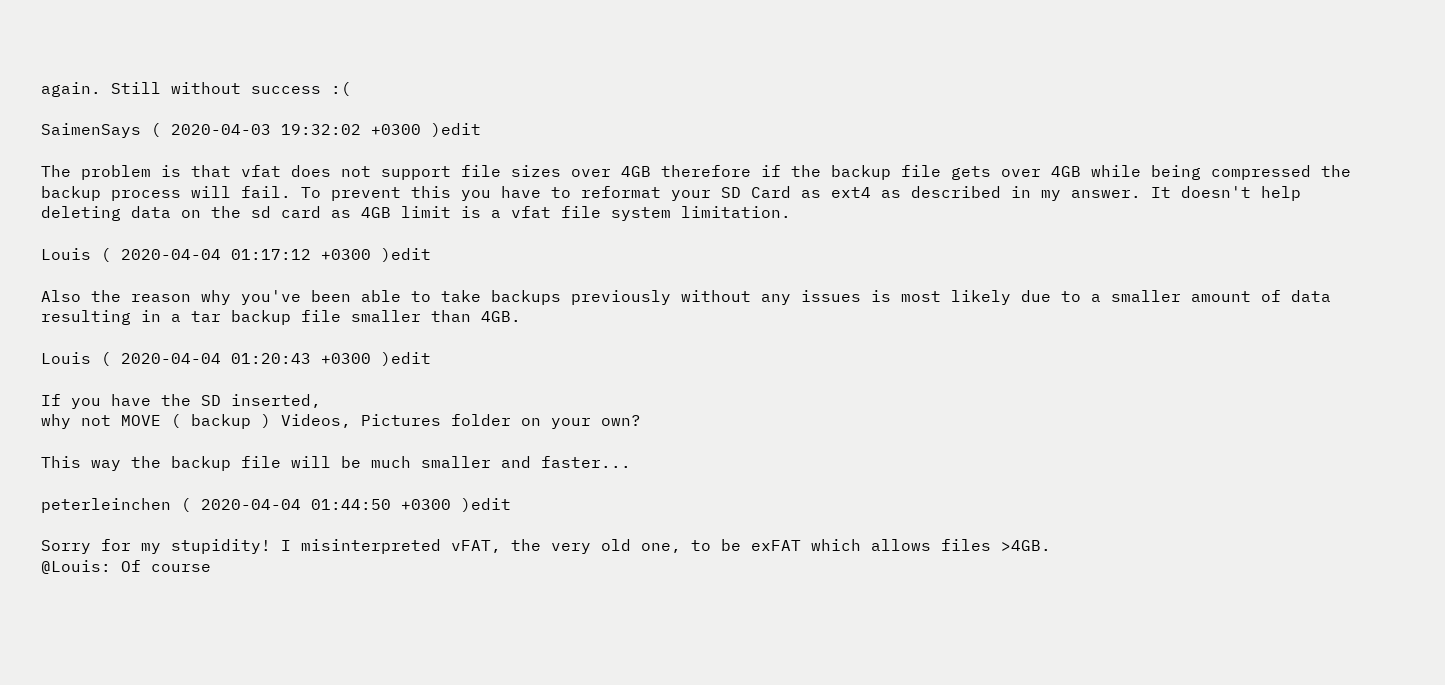again. Still without success :(

SaimenSays ( 2020-04-03 19:32:02 +0300 )edit

The problem is that vfat does not support file sizes over 4GB therefore if the backup file gets over 4GB while being compressed the backup process will fail. To prevent this you have to reformat your SD Card as ext4 as described in my answer. It doesn't help deleting data on the sd card as 4GB limit is a vfat file system limitation.

Louis ( 2020-04-04 01:17:12 +0300 )edit

Also the reason why you've been able to take backups previously without any issues is most likely due to a smaller amount of data resulting in a tar backup file smaller than 4GB.

Louis ( 2020-04-04 01:20:43 +0300 )edit

If you have the SD inserted,
why not MOVE ( backup ) Videos, Pictures folder on your own?

This way the backup file will be much smaller and faster...

peterleinchen ( 2020-04-04 01:44:50 +0300 )edit

Sorry for my stupidity! I misinterpreted vFAT, the very old one, to be exFAT which allows files >4GB.
@Louis: Of course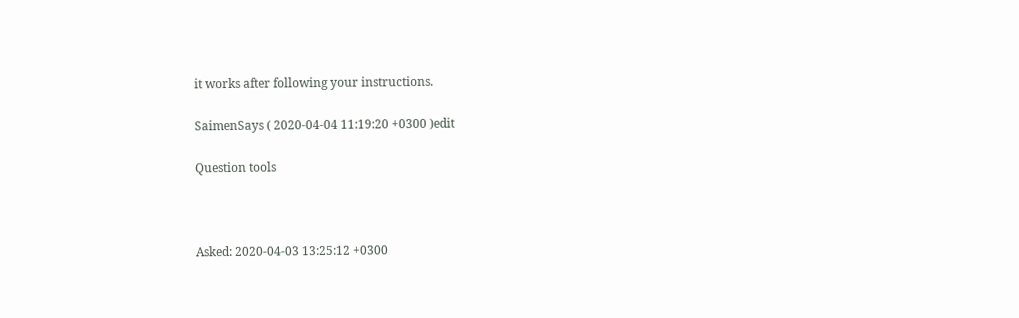it works after following your instructions.

SaimenSays ( 2020-04-04 11:19:20 +0300 )edit

Question tools



Asked: 2020-04-03 13:25:12 +0300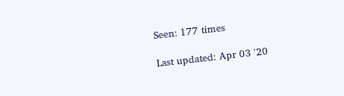Seen: 177 times

Last updated: Apr 03 '20